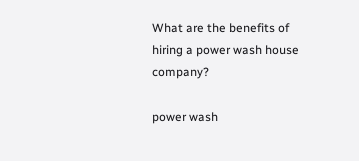What are the benefits of hiring a power wash house company?

power wash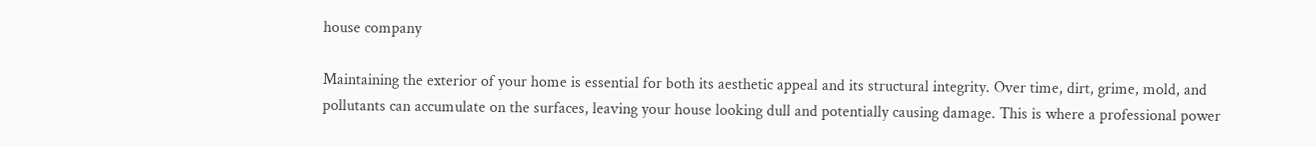house company

Maintaining the exterior of your home is essential for both its aesthetic appeal and its structural integrity. Over time, dirt, grime, mold, and pollutants can accumulate on the surfaces, leaving your house looking dull and potentially causing damage. This is where a professional power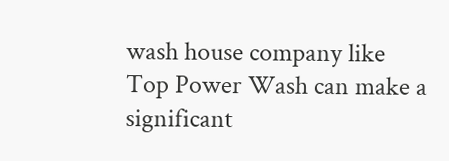wash house company like Top Power Wash can make a significant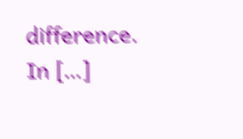difference. In […]